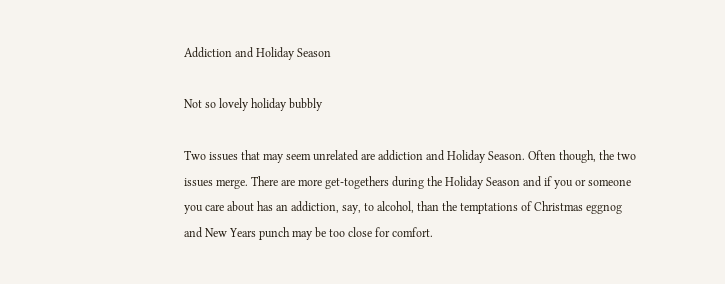Addiction and Holiday Season

Not so lovely holiday bubbly

Two issues that may seem unrelated are addiction and Holiday Season. Often though, the two issues merge. There are more get-togethers during the Holiday Season and if you or someone you care about has an addiction, say, to alcohol, than the temptations of Christmas eggnog and New Years punch may be too close for comfort.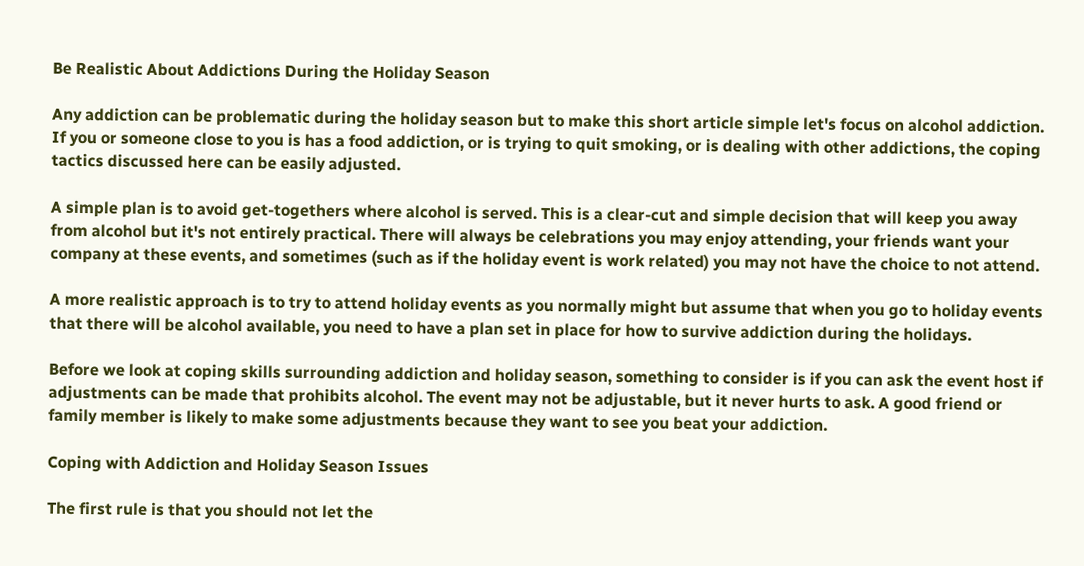Be Realistic About Addictions During the Holiday Season

Any addiction can be problematic during the holiday season but to make this short article simple let's focus on alcohol addiction. If you or someone close to you is has a food addiction, or is trying to quit smoking, or is dealing with other addictions, the coping tactics discussed here can be easily adjusted.

A simple plan is to avoid get-togethers where alcohol is served. This is a clear-cut and simple decision that will keep you away from alcohol but it's not entirely practical. There will always be celebrations you may enjoy attending, your friends want your company at these events, and sometimes (such as if the holiday event is work related) you may not have the choice to not attend.

A more realistic approach is to try to attend holiday events as you normally might but assume that when you go to holiday events that there will be alcohol available, you need to have a plan set in place for how to survive addiction during the holidays.

Before we look at coping skills surrounding addiction and holiday season, something to consider is if you can ask the event host if adjustments can be made that prohibits alcohol. The event may not be adjustable, but it never hurts to ask. A good friend or family member is likely to make some adjustments because they want to see you beat your addiction.

Coping with Addiction and Holiday Season Issues

The first rule is that you should not let the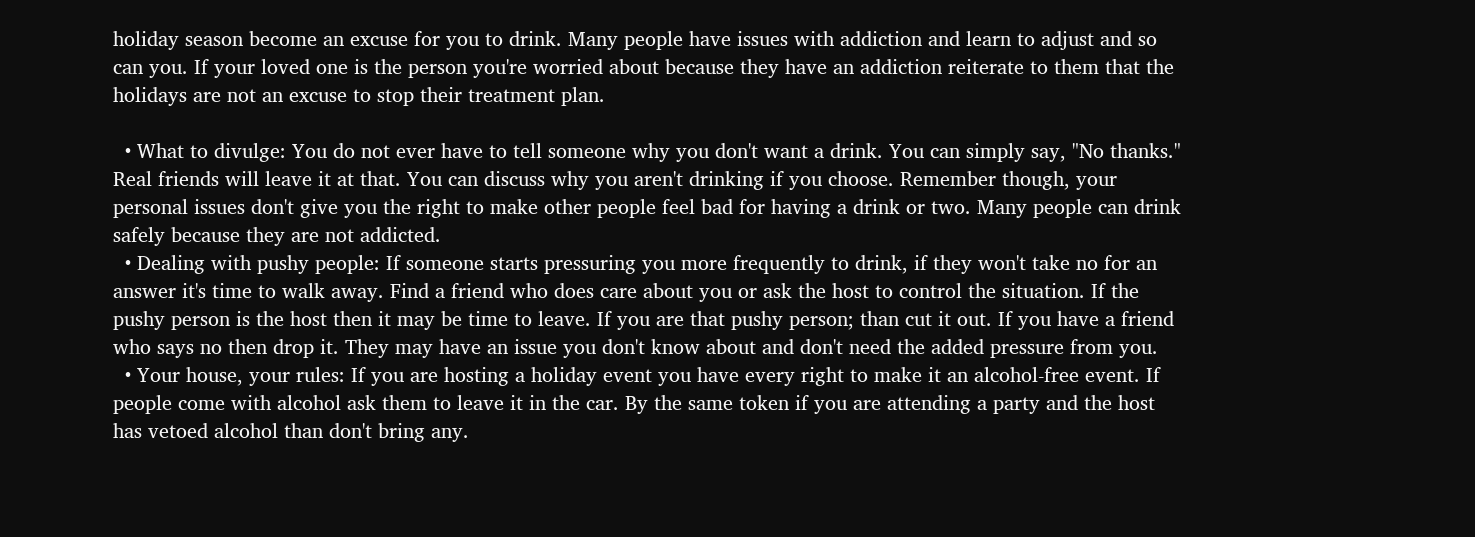holiday season become an excuse for you to drink. Many people have issues with addiction and learn to adjust and so can you. If your loved one is the person you're worried about because they have an addiction reiterate to them that the holidays are not an excuse to stop their treatment plan.

  • What to divulge: You do not ever have to tell someone why you don't want a drink. You can simply say, "No thanks." Real friends will leave it at that. You can discuss why you aren't drinking if you choose. Remember though, your personal issues don't give you the right to make other people feel bad for having a drink or two. Many people can drink safely because they are not addicted.
  • Dealing with pushy people: If someone starts pressuring you more frequently to drink, if they won't take no for an answer it's time to walk away. Find a friend who does care about you or ask the host to control the situation. If the pushy person is the host then it may be time to leave. If you are that pushy person; than cut it out. If you have a friend who says no then drop it. They may have an issue you don't know about and don't need the added pressure from you.
  • Your house, your rules: If you are hosting a holiday event you have every right to make it an alcohol-free event. If people come with alcohol ask them to leave it in the car. By the same token if you are attending a party and the host has vetoed alcohol than don't bring any.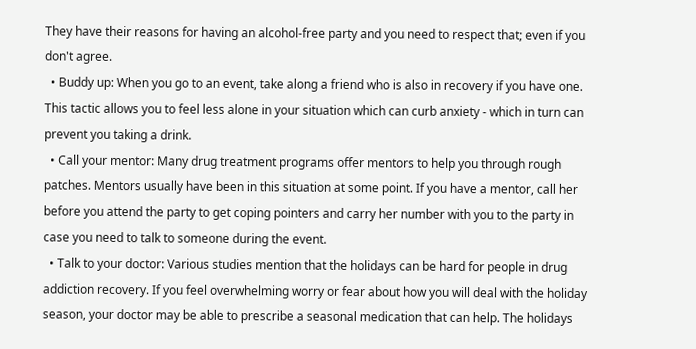They have their reasons for having an alcohol-free party and you need to respect that; even if you don't agree.
  • Buddy up: When you go to an event, take along a friend who is also in recovery if you have one. This tactic allows you to feel less alone in your situation which can curb anxiety - which in turn can prevent you taking a drink.
  • Call your mentor: Many drug treatment programs offer mentors to help you through rough patches. Mentors usually have been in this situation at some point. If you have a mentor, call her before you attend the party to get coping pointers and carry her number with you to the party in case you need to talk to someone during the event.
  • Talk to your doctor: Various studies mention that the holidays can be hard for people in drug addiction recovery. If you feel overwhelming worry or fear about how you will deal with the holiday season, your doctor may be able to prescribe a seasonal medication that can help. The holidays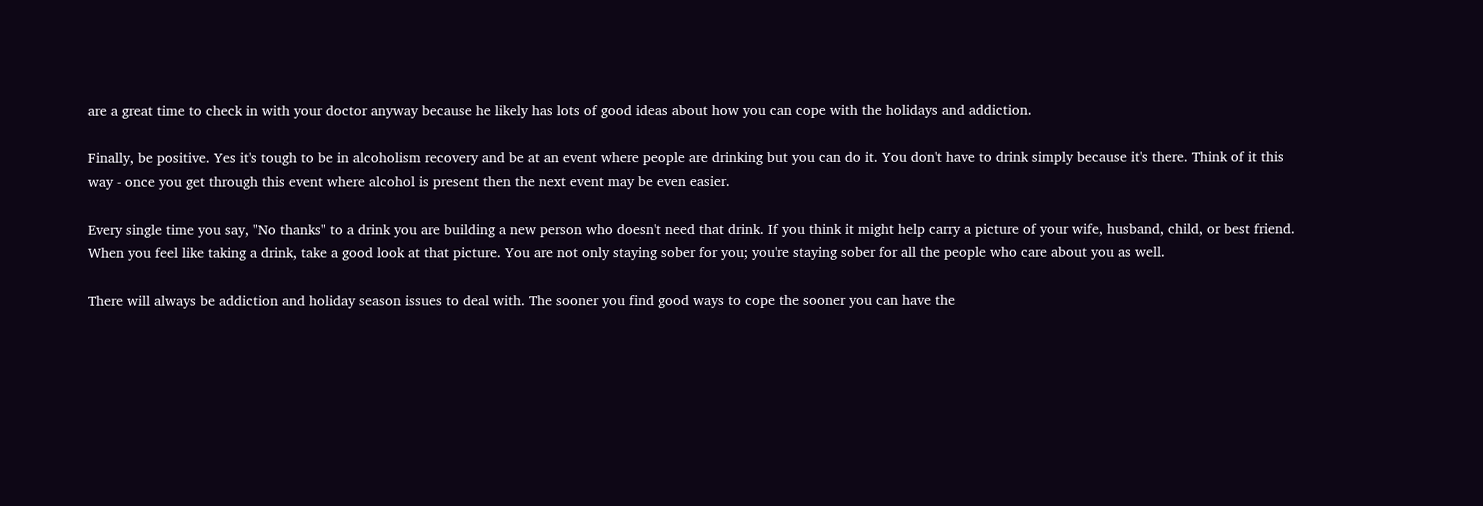are a great time to check in with your doctor anyway because he likely has lots of good ideas about how you can cope with the holidays and addiction.

Finally, be positive. Yes it's tough to be in alcoholism recovery and be at an event where people are drinking but you can do it. You don't have to drink simply because it's there. Think of it this way - once you get through this event where alcohol is present then the next event may be even easier.

Every single time you say, "No thanks" to a drink you are building a new person who doesn't need that drink. If you think it might help carry a picture of your wife, husband, child, or best friend. When you feel like taking a drink, take a good look at that picture. You are not only staying sober for you; you're staying sober for all the people who care about you as well.

There will always be addiction and holiday season issues to deal with. The sooner you find good ways to cope the sooner you can have the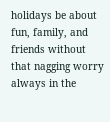holidays be about fun, family, and friends without that nagging worry always in the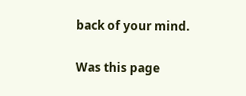back of your mind.

Was this page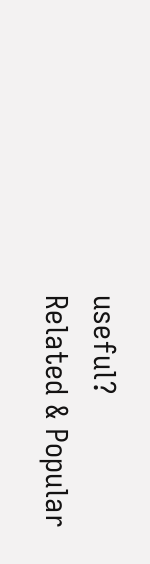useful?
Related & Popular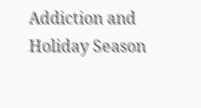Addiction and Holiday Season